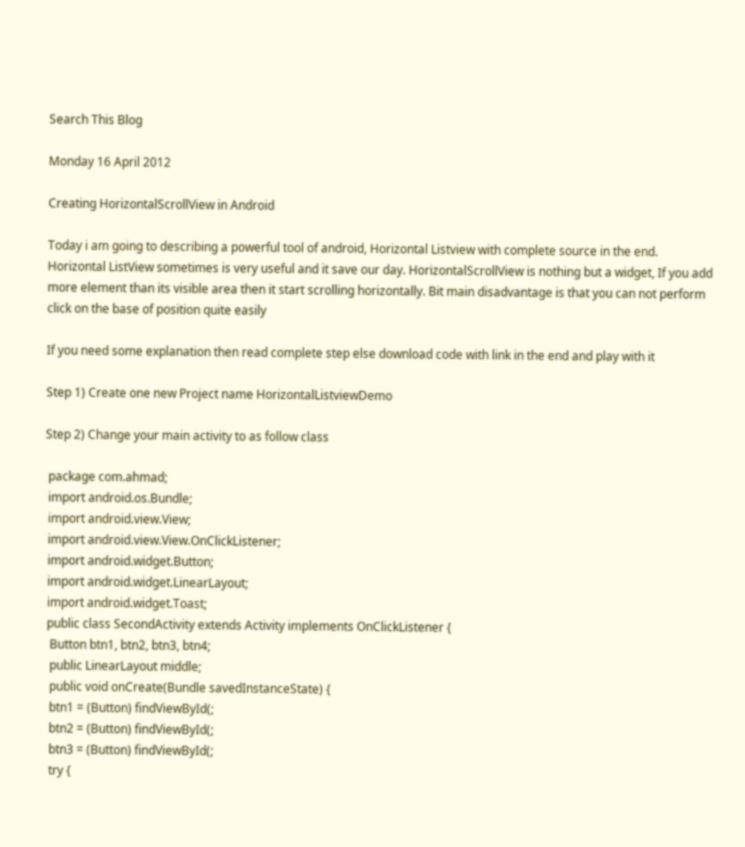Search This Blog

Monday 16 April 2012

Creating HorizontalScrollView in Android

Today i am going to describing a powerful tool of android, Horizontal Listview with complete source in the end.
Horizontal ListView sometimes is very useful and it save our day. HorizontalScrollView is nothing but a widget, If you add more element than its visible area then it start scrolling horizontally. Bit main disadvantage is that you can not perform click on the base of position quite easily

If you need some explanation then read complete step else download code with link in the end and play with it

Step 1) Create one new Project name HorizontalListviewDemo

Step 2) Change your main activity to as follow class

 package com.ahmad;
 import android.os.Bundle;
 import android.view.View;
 import android.view.View.OnClickListener;
 import android.widget.Button;
 import android.widget.LinearLayout;
 import android.widget.Toast;
 public class SecondActivity extends Activity implements OnClickListener {
  Button btn1, btn2, btn3, btn4;
  public LinearLayout middle;
  public void onCreate(Bundle savedInstanceState) {
  btn1 = (Button) findViewById(;
  btn2 = (Button) findViewById(;
  btn3 = (Button) findViewById(;
  try {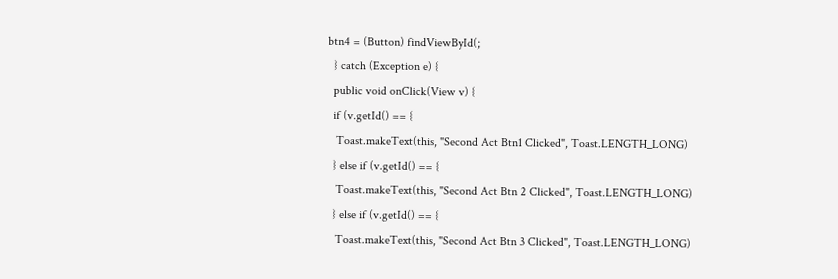btn4 = (Button) findViewById(;
  } catch (Exception e) {
  public void onClick(View v) {
  if (v.getId() == {
   Toast.makeText(this, "Second Act Btn1 Clicked", Toast.LENGTH_LONG)
  } else if (v.getId() == {
   Toast.makeText(this, "Second Act Btn 2 Clicked", Toast.LENGTH_LONG)
  } else if (v.getId() == {
   Toast.makeText(this, "Second Act Btn 3 Clicked", Toast.LENGTH_LONG)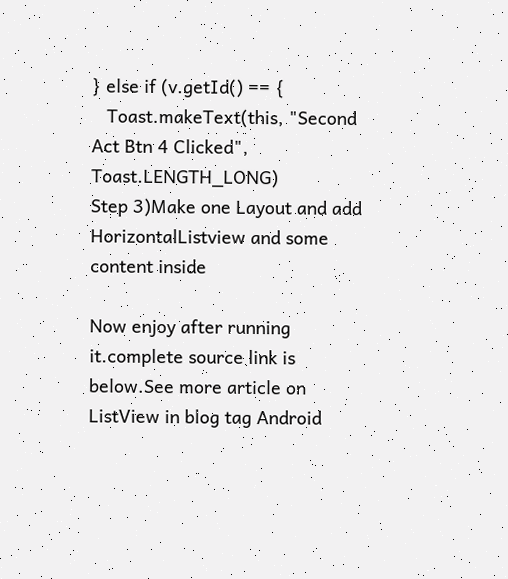} else if (v.getId() == {
   Toast.makeText(this, "Second Act Btn 4 Clicked", Toast.LENGTH_LONG)
Step 3)Make one Layout and add HorizontalListview and some content inside

Now enjoy after running it.complete source link is below.See more article on ListView in blog tag Android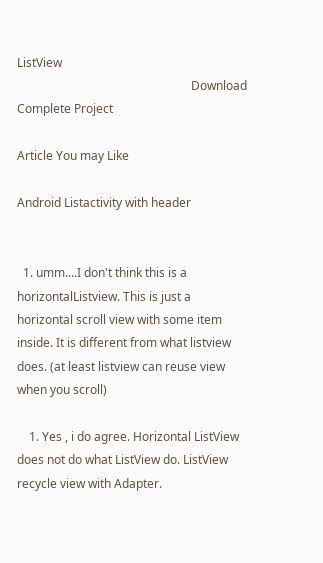ListView
                                                          Download Complete Project

Article You may Like

Android Listactivity with header


  1. umm....I don't think this is a horizontalListview. This is just a horizontal scroll view with some item inside. It is different from what listview does. (at least listview can reuse view when you scroll)

    1. Yes , i do agree. Horizontal ListView does not do what ListView do. ListView recycle view with Adapter.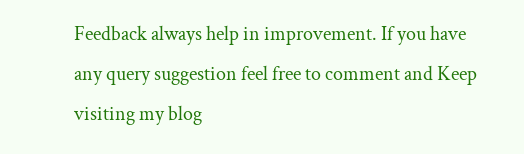Feedback always help in improvement. If you have any query suggestion feel free to comment and Keep visiting my blog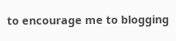to encourage me to blogging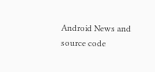Android News and source code